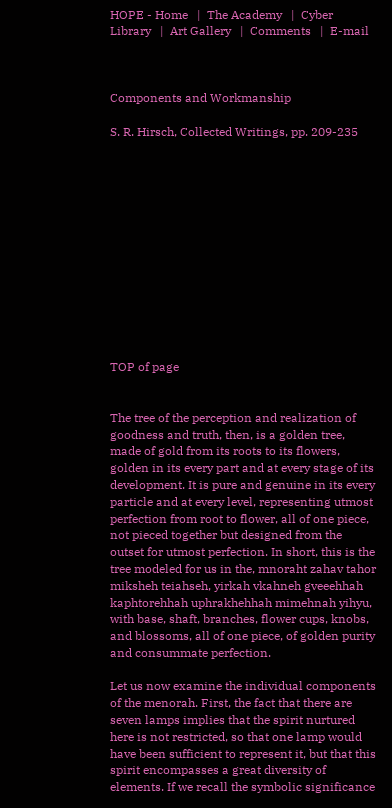HOPE - Home   |  The Academy   |  Cyber Library   |  Art Gallery   |  Comments   |  E-mail



Components and Workmanship

S. R. Hirsch, Collected Writings, pp. 209-235













TOP of page


The tree of the perception and realization of goodness and truth, then, is a golden tree, made of gold from its roots to its flowers, golden in its every part and at every stage of its development. It is pure and genuine in its every particle and at every level, representing utmost perfection from root to flower, all of one piece, not pieced together but designed from the outset for utmost perfection. In short, this is the tree modeled for us in the, mnoraht zahav tahor miksheh teiahseh, yirkah vkahneh gveeehhah kaphtorehhah uphrakhehhah mimehnah yihyu, with base, shaft, branches, flower cups, knobs, and blossoms, all of one piece, of golden purity and consummate perfection.

Let us now examine the individual components of the menorah. First, the fact that there are seven lamps implies that the spirit nurtured here is not restricted, so that one lamp would have been sufficient to represent it, but that this spirit encompasses a great diversity of elements. If we recall the symbolic significance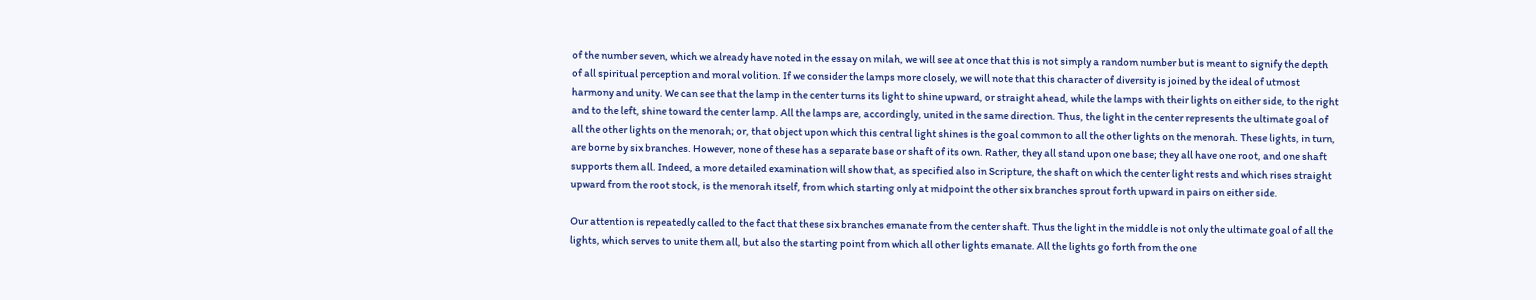of the number seven, which we already have noted in the essay on milah, we will see at once that this is not simply a random number but is meant to signify the depth of all spiritual perception and moral volition. If we consider the lamps more closely, we will note that this character of diversity is joined by the ideal of utmost harmony and unity. We can see that the lamp in the center turns its light to shine upward, or straight ahead, while the lamps with their lights on either side, to the right and to the left, shine toward the center lamp. All the lamps are, accordingly, united in the same direction. Thus, the light in the center represents the ultimate goal of all the other lights on the menorah; or, that object upon which this central light shines is the goal common to all the other lights on the menorah. These lights, in turn, are borne by six branches. However, none of these has a separate base or shaft of its own. Rather, they all stand upon one base; they all have one root, and one shaft supports them all. Indeed, a more detailed examination will show that, as specified also in Scripture, the shaft on which the center light rests and which rises straight upward from the root stock, is the menorah itself, from which starting only at midpoint the other six branches sprout forth upward in pairs on either side.

Our attention is repeatedly called to the fact that these six branches emanate from the center shaft. Thus the light in the middle is not only the ultimate goal of all the lights, which serves to unite them all, but also the starting point from which all other lights emanate. All the lights go forth from the one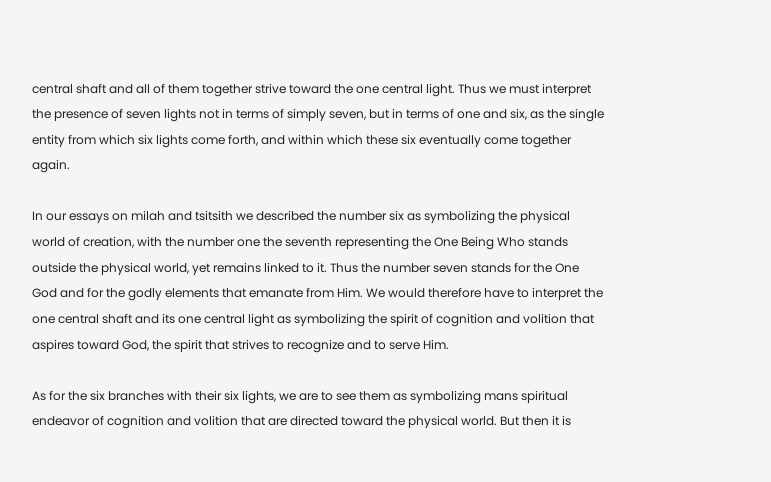central shaft and all of them together strive toward the one central light. Thus we must interpret the presence of seven lights not in terms of simply seven, but in terms of one and six, as the single entity from which six lights come forth, and within which these six eventually come together again.

In our essays on milah and tsitsith we described the number six as symbolizing the physical world of creation, with the number one the seventh representing the One Being Who stands outside the physical world, yet remains linked to it. Thus the number seven stands for the One God and for the godly elements that emanate from Him. We would therefore have to interpret the one central shaft and its one central light as symbolizing the spirit of cognition and volition that aspires toward God, the spirit that strives to recognize and to serve Him.

As for the six branches with their six lights, we are to see them as symbolizing mans spiritual endeavor of cognition and volition that are directed toward the physical world. But then it is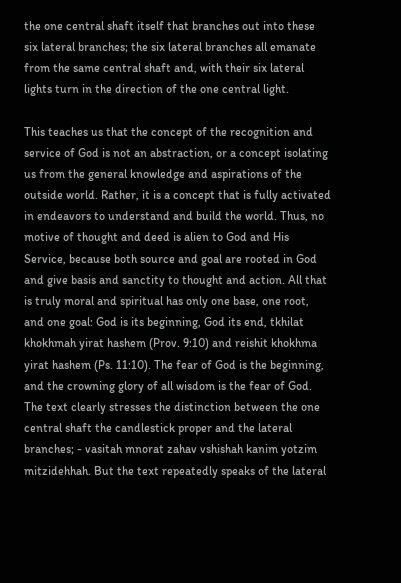the one central shaft itself that branches out into these six lateral branches; the six lateral branches all emanate from the same central shaft and, with their six lateral lights turn in the direction of the one central light.

This teaches us that the concept of the recognition and service of God is not an abstraction, or a concept isolating us from the general knowledge and aspirations of the outside world. Rather, it is a concept that is fully activated in endeavors to understand and build the world. Thus, no motive of thought and deed is alien to God and His Service, because both source and goal are rooted in God and give basis and sanctity to thought and action. All that is truly moral and spiritual has only one base, one root, and one goal: God is its beginning, God its end, tkhilat khokhmah yirat hashem (Prov. 9:10) and reishit khokhma yirat hashem (Ps. 11:10). The fear of God is the beginning, and the crowning glory of all wisdom is the fear of God. The text clearly stresses the distinction between the one central shaft the candlestick proper and the lateral branches; - vasitah mnorat zahav vshishah kanim yotzim mitzidehhah. But the text repeatedly speaks of the lateral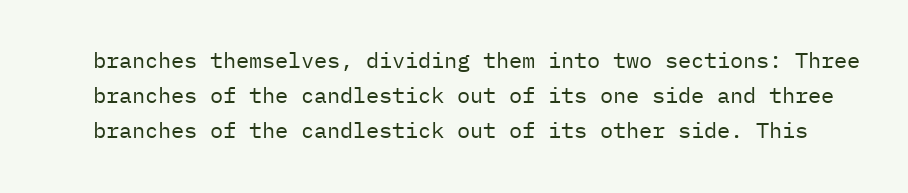branches themselves, dividing them into two sections: Three branches of the candlestick out of its one side and three branches of the candlestick out of its other side. This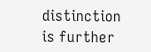distinction is further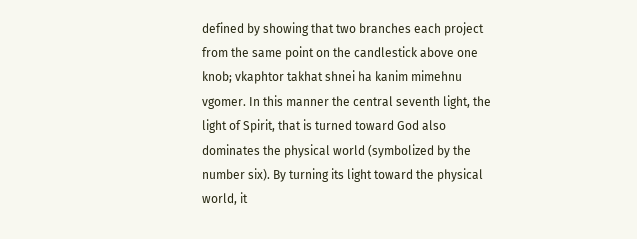defined by showing that two branches each project from the same point on the candlestick above one knob; vkaphtor takhat shnei ha kanim mimehnu vgomer. In this manner the central seventh light, the light of Spirit, that is turned toward God also dominates the physical world (symbolized by the number six). By turning its light toward the physical world, it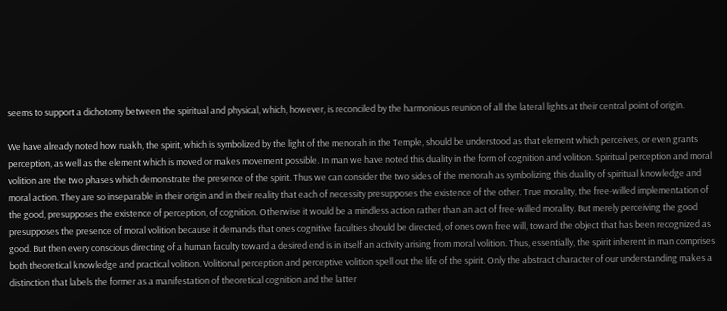seems to support a dichotomy between the spiritual and physical, which, however, is reconciled by the harmonious reunion of all the lateral lights at their central point of origin.

We have already noted how ruakh, the spirit, which is symbolized by the light of the menorah in the Temple, should be understood as that element which perceives, or even grants perception, as well as the element which is moved or makes movement possible. In man we have noted this duality in the form of cognition and volition. Spiritual perception and moral volition are the two phases which demonstrate the presence of the spirit. Thus we can consider the two sides of the menorah as symbolizing this duality of spiritual knowledge and moral action. They are so inseparable in their origin and in their reality that each of necessity presupposes the existence of the other. True morality, the free-willed implementation of the good, presupposes the existence of perception, of cognition. Otherwise it would be a mindless action rather than an act of free-willed morality. But merely perceiving the good presupposes the presence of moral volition because it demands that ones cognitive faculties should be directed, of ones own free will, toward the object that has been recognized as good. But then every conscious directing of a human faculty toward a desired end is in itself an activity arising from moral volition. Thus, essentially, the spirit inherent in man comprises both theoretical knowledge and practical volition. Volitional perception and perceptive volition spell out the life of the spirit. Only the abstract character of our understanding makes a distinction that labels the former as a manifestation of theoretical cognition and the latter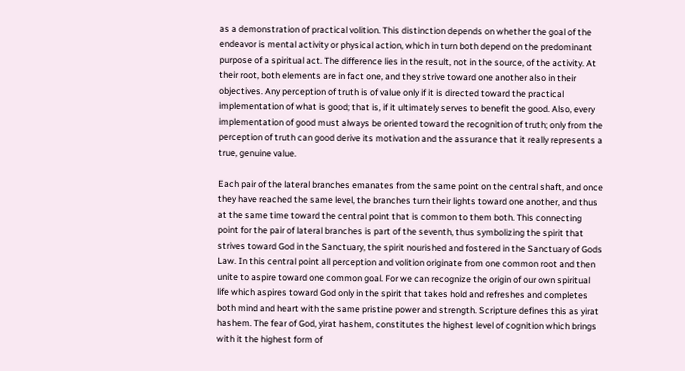as a demonstration of practical volition. This distinction depends on whether the goal of the endeavor is mental activity or physical action, which in turn both depend on the predominant purpose of a spiritual act. The difference lies in the result, not in the source, of the activity. At their root, both elements are in fact one, and they strive toward one another also in their objectives. Any perception of truth is of value only if it is directed toward the practical implementation of what is good; that is, if it ultimately serves to benefit the good. Also, every implementation of good must always be oriented toward the recognition of truth; only from the perception of truth can good derive its motivation and the assurance that it really represents a true, genuine value.

Each pair of the lateral branches emanates from the same point on the central shaft, and once they have reached the same level, the branches turn their lights toward one another, and thus at the same time toward the central point that is common to them both. This connecting point for the pair of lateral branches is part of the seventh, thus symbolizing the spirit that strives toward God in the Sanctuary, the spirit nourished and fostered in the Sanctuary of Gods Law. In this central point all perception and volition originate from one common root and then unite to aspire toward one common goal. For we can recognize the origin of our own spiritual life which aspires toward God only in the spirit that takes hold and refreshes and completes both mind and heart with the same pristine power and strength. Scripture defines this as yirat hashem. The fear of God, yirat hashem, constitutes the highest level of cognition which brings with it the highest form of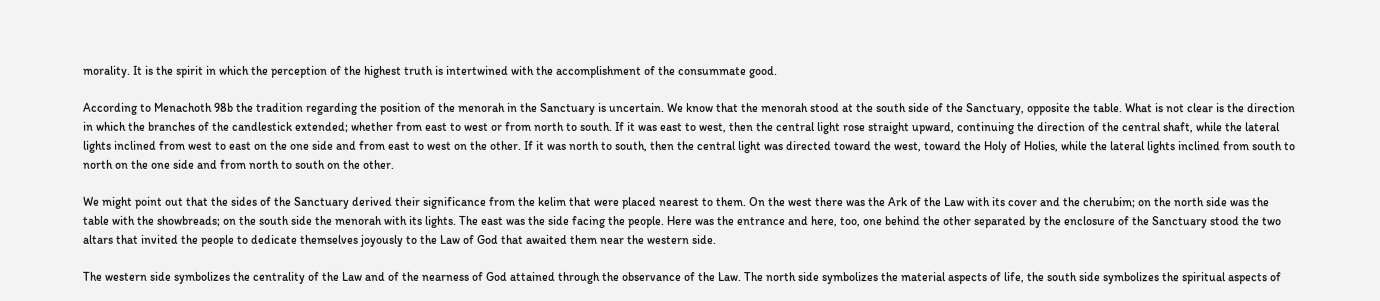morality. It is the spirit in which the perception of the highest truth is intertwined with the accomplishment of the consummate good.

According to Menachoth 98b the tradition regarding the position of the menorah in the Sanctuary is uncertain. We know that the menorah stood at the south side of the Sanctuary, opposite the table. What is not clear is the direction in which the branches of the candlestick extended; whether from east to west or from north to south. If it was east to west, then the central light rose straight upward, continuing the direction of the central shaft, while the lateral lights inclined from west to east on the one side and from east to west on the other. If it was north to south, then the central light was directed toward the west, toward the Holy of Holies, while the lateral lights inclined from south to north on the one side and from north to south on the other.

We might point out that the sides of the Sanctuary derived their significance from the kelim that were placed nearest to them. On the west there was the Ark of the Law with its cover and the cherubim; on the north side was the table with the showbreads; on the south side the menorah with its lights. The east was the side facing the people. Here was the entrance and here, too, one behind the other separated by the enclosure of the Sanctuary stood the two altars that invited the people to dedicate themselves joyously to the Law of God that awaited them near the western side.

The western side symbolizes the centrality of the Law and of the nearness of God attained through the observance of the Law. The north side symbolizes the material aspects of life, the south side symbolizes the spiritual aspects of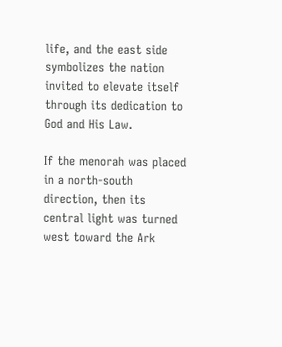life, and the east side symbolizes the nation invited to elevate itself through its dedication to God and His Law.

If the menorah was placed in a north-south direction, then its central light was turned west toward the Ark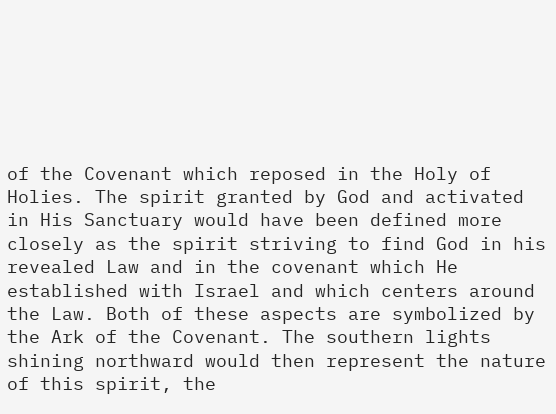of the Covenant which reposed in the Holy of Holies. The spirit granted by God and activated in His Sanctuary would have been defined more closely as the spirit striving to find God in his revealed Law and in the covenant which He established with Israel and which centers around the Law. Both of these aspects are symbolized by the Ark of the Covenant. The southern lights shining northward would then represent the nature of this spirit, the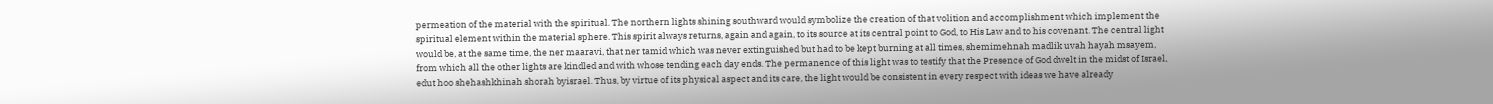permeation of the material with the spiritual. The northern lights shining southward would symbolize the creation of that volition and accomplishment which implement the spiritual element within the material sphere. This spirit always returns, again and again, to its source at its central point to God, to His Law and to his covenant. The central light would be, at the same time, the ner maaravi, that ner tamid which was never extinguished but had to be kept burning at all times, shemimehnah madlik uvah hayah msayem, from which all the other lights are kindled and with whose tending each day ends. The permanence of this light was to testify that the Presence of God dwelt in the midst of Israel, edut hoo shehashkhinah shorah byisrael. Thus, by virtue of its physical aspect and its care, the light would be consistent in every respect with ideas we have already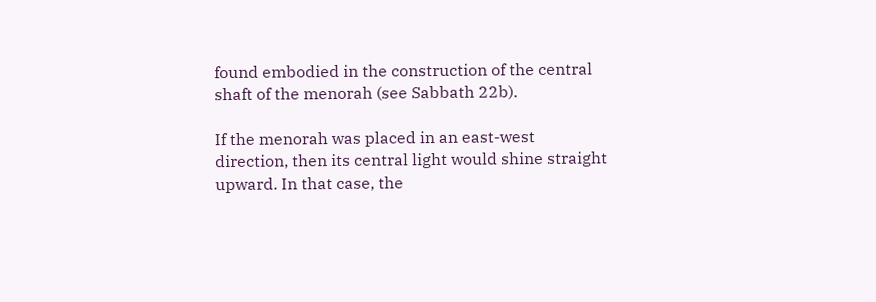found embodied in the construction of the central shaft of the menorah (see Sabbath 22b).

If the menorah was placed in an east-west direction, then its central light would shine straight upward. In that case, the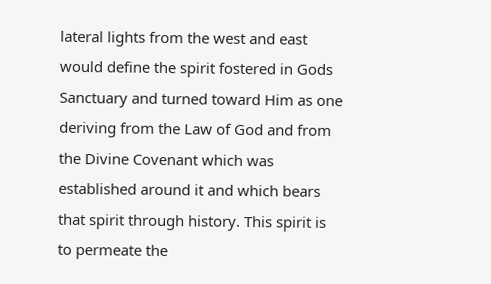lateral lights from the west and east would define the spirit fostered in Gods Sanctuary and turned toward Him as one deriving from the Law of God and from the Divine Covenant which was established around it and which bears that spirit through history. This spirit is to permeate the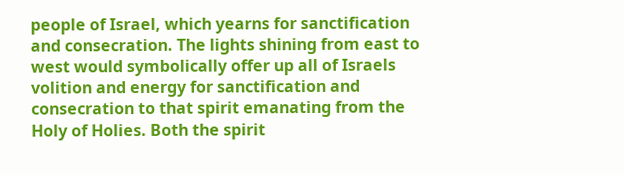people of Israel, which yearns for sanctification and consecration. The lights shining from east to west would symbolically offer up all of Israels volition and energy for sanctification and consecration to that spirit emanating from the Holy of Holies. Both the spirit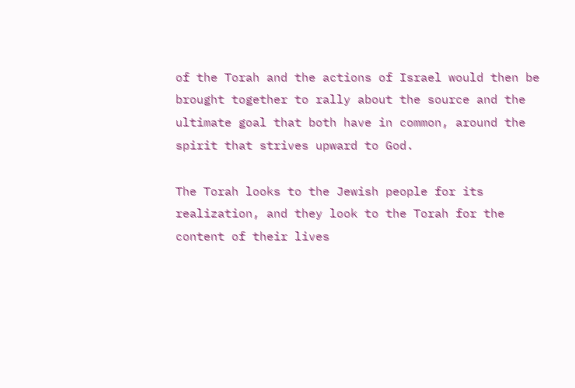of the Torah and the actions of Israel would then be brought together to rally about the source and the ultimate goal that both have in common, around the spirit that strives upward to God.

The Torah looks to the Jewish people for its realization, and they look to the Torah for the content of their lives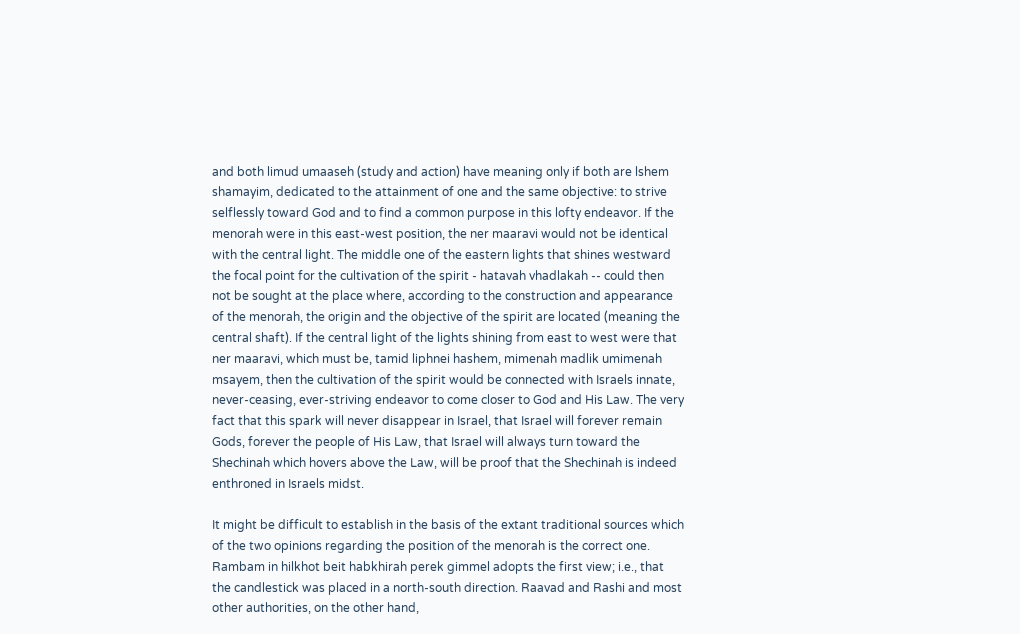and both limud umaaseh (study and action) have meaning only if both are lshem shamayim, dedicated to the attainment of one and the same objective: to strive selflessly toward God and to find a common purpose in this lofty endeavor. If the menorah were in this east-west position, the ner maaravi would not be identical with the central light. The middle one of the eastern lights that shines westward the focal point for the cultivation of the spirit - hatavah vhadlakah -- could then not be sought at the place where, according to the construction and appearance of the menorah, the origin and the objective of the spirit are located (meaning the central shaft). If the central light of the lights shining from east to west were that ner maaravi, which must be, tamid liphnei hashem, mimenah madlik umimenah msayem, then the cultivation of the spirit would be connected with Israels innate, never-ceasing, ever-striving endeavor to come closer to God and His Law. The very fact that this spark will never disappear in Israel, that Israel will forever remain Gods, forever the people of His Law, that Israel will always turn toward the Shechinah which hovers above the Law, will be proof that the Shechinah is indeed enthroned in Israels midst.

It might be difficult to establish in the basis of the extant traditional sources which of the two opinions regarding the position of the menorah is the correct one. Rambam in hilkhot beit habkhirah perek gimmel adopts the first view; i.e., that the candlestick was placed in a north-south direction. Raavad and Rashi and most other authorities, on the other hand,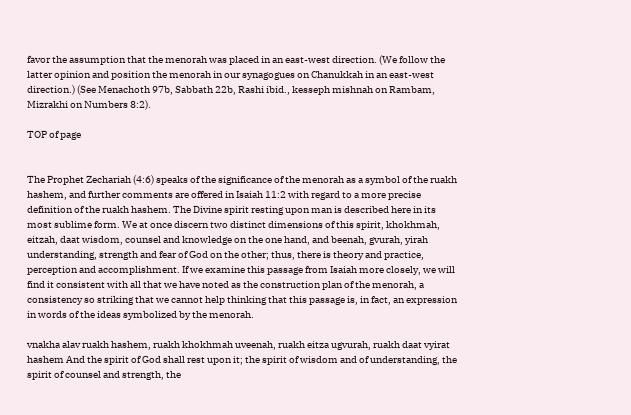favor the assumption that the menorah was placed in an east-west direction. (We follow the latter opinion and position the menorah in our synagogues on Chanukkah in an east-west direction.) (See Menachoth 97b, Sabbath 22b, Rashi ibid., kesseph mishnah on Rambam, Mizrakhi on Numbers 8:2).

TOP of page


The Prophet Zechariah (4:6) speaks of the significance of the menorah as a symbol of the ruakh hashem, and further comments are offered in Isaiah 11:2 with regard to a more precise definition of the ruakh hashem. The Divine spirit resting upon man is described here in its most sublime form. We at once discern two distinct dimensions of this spirit, khokhmah, eitzah, daat wisdom, counsel and knowledge on the one hand, and beenah, gvurah, yirah understanding, strength and fear of God on the other; thus, there is theory and practice, perception and accomplishment. If we examine this passage from Isaiah more closely, we will find it consistent with all that we have noted as the construction plan of the menorah, a consistency so striking that we cannot help thinking that this passage is, in fact, an expression in words of the ideas symbolized by the menorah.

vnakha alav ruakh hashem, ruakh khokhmah uveenah, ruakh eitza ugvurah, ruakh daat vyirat hashem And the spirit of God shall rest upon it; the spirit of wisdom and of understanding, the spirit of counsel and strength, the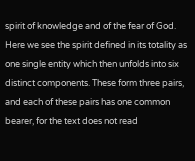spirit of knowledge and of the fear of God. Here we see the spirit defined in its totality as one single entity which then unfolds into six distinct components. These form three pairs, and each of these pairs has one common bearer, for the text does not read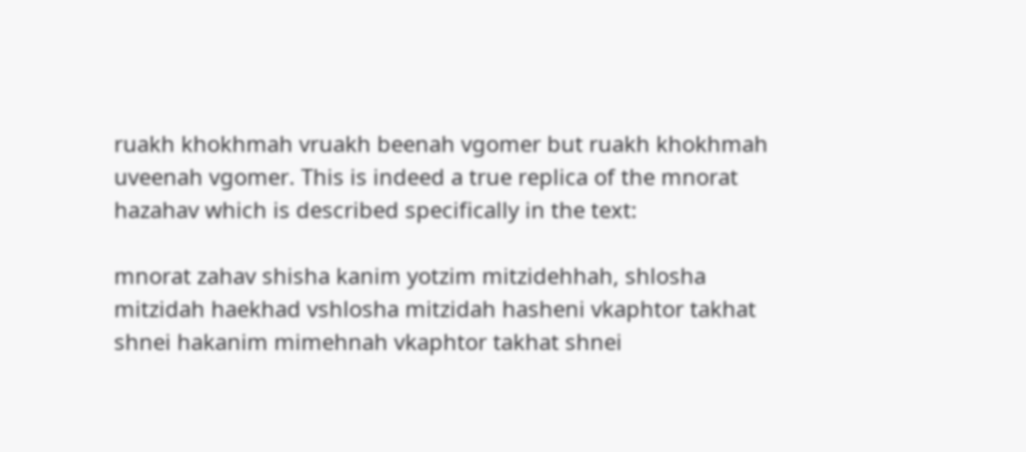ruakh khokhmah vruakh beenah vgomer but ruakh khokhmah uveenah vgomer. This is indeed a true replica of the mnorat hazahav which is described specifically in the text:

mnorat zahav shisha kanim yotzim mitzidehhah, shlosha mitzidah haekhad vshlosha mitzidah hasheni vkaphtor takhat shnei hakanim mimehnah vkaphtor takhat shnei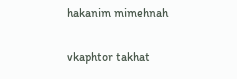hakanim mimehnah

vkaphtor takhat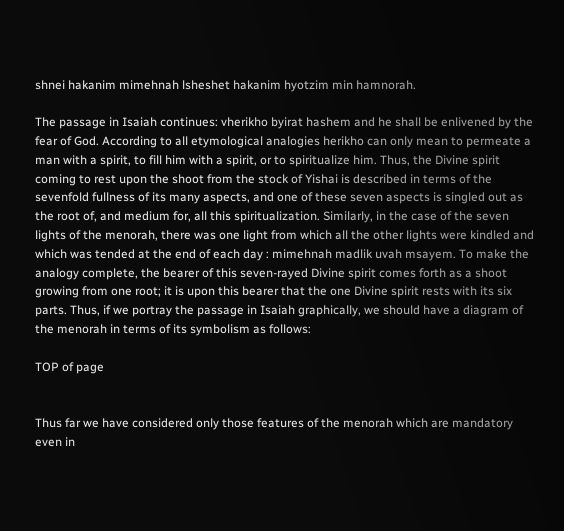shnei hakanim mimehnah lsheshet hakanim hyotzim min hamnorah.

The passage in Isaiah continues: vherikho byirat hashem and he shall be enlivened by the fear of God. According to all etymological analogies herikho can only mean to permeate a man with a spirit, to fill him with a spirit, or to spiritualize him. Thus, the Divine spirit coming to rest upon the shoot from the stock of Yishai is described in terms of the sevenfold fullness of its many aspects, and one of these seven aspects is singled out as the root of, and medium for, all this spiritualization. Similarly, in the case of the seven lights of the menorah, there was one light from which all the other lights were kindled and which was tended at the end of each day : mimehnah madlik uvah msayem. To make the analogy complete, the bearer of this seven-rayed Divine spirit comes forth as a shoot growing from one root; it is upon this bearer that the one Divine spirit rests with its six parts. Thus, if we portray the passage in Isaiah graphically, we should have a diagram of the menorah in terms of its symbolism as follows:

TOP of page


Thus far we have considered only those features of the menorah which are mandatory even in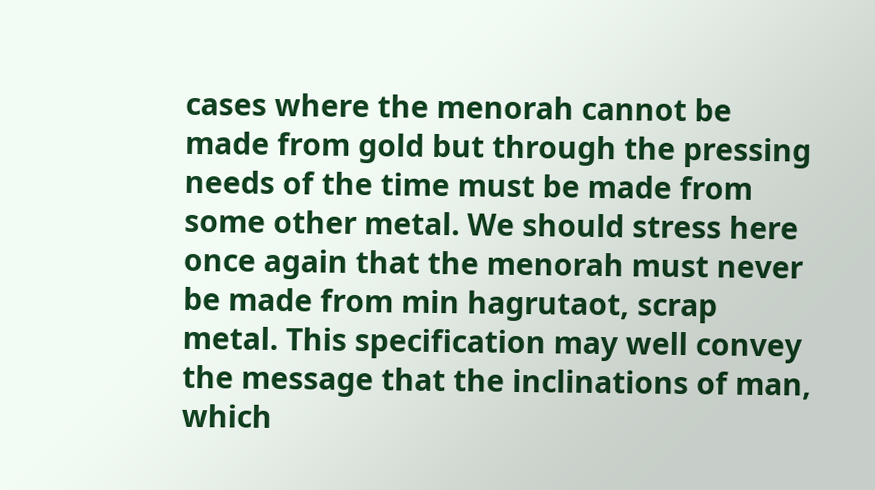cases where the menorah cannot be made from gold but through the pressing needs of the time must be made from some other metal. We should stress here once again that the menorah must never be made from min hagrutaot, scrap metal. This specification may well convey the message that the inclinations of man, which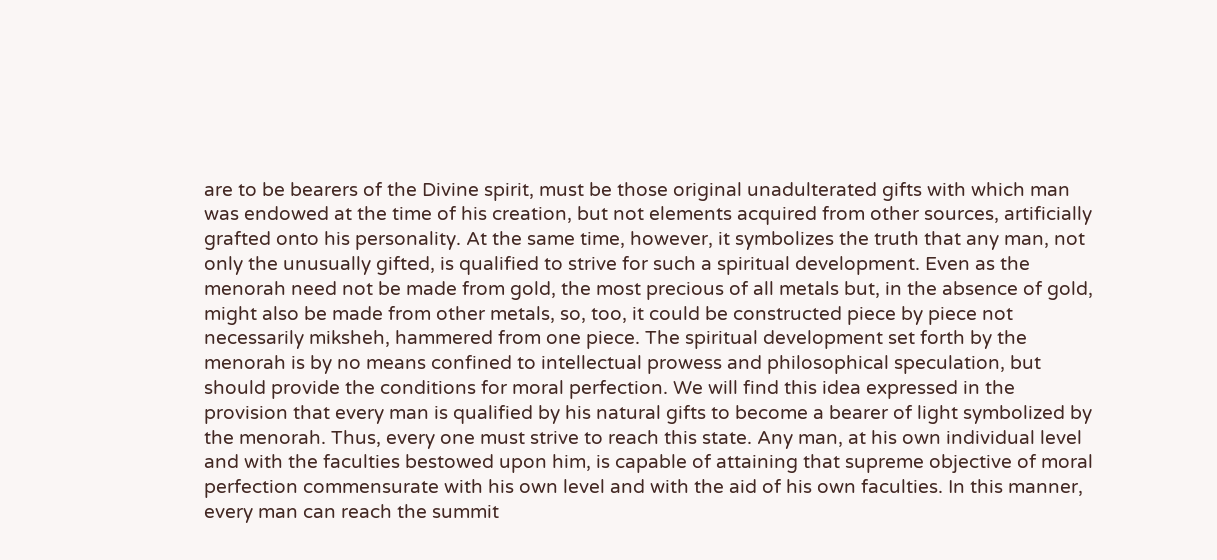are to be bearers of the Divine spirit, must be those original unadulterated gifts with which man was endowed at the time of his creation, but not elements acquired from other sources, artificially grafted onto his personality. At the same time, however, it symbolizes the truth that any man, not only the unusually gifted, is qualified to strive for such a spiritual development. Even as the menorah need not be made from gold, the most precious of all metals but, in the absence of gold, might also be made from other metals, so, too, it could be constructed piece by piece not necessarily miksheh, hammered from one piece. The spiritual development set forth by the menorah is by no means confined to intellectual prowess and philosophical speculation, but should provide the conditions for moral perfection. We will find this idea expressed in the provision that every man is qualified by his natural gifts to become a bearer of light symbolized by the menorah. Thus, every one must strive to reach this state. Any man, at his own individual level and with the faculties bestowed upon him, is capable of attaining that supreme objective of moral perfection commensurate with his own level and with the aid of his own faculties. In this manner, every man can reach the summit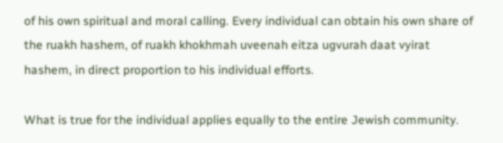of his own spiritual and moral calling. Every individual can obtain his own share of the ruakh hashem, of ruakh khokhmah uveenah eitza ugvurah daat vyirat hashem, in direct proportion to his individual efforts.

What is true for the individual applies equally to the entire Jewish community.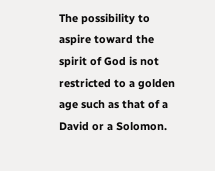The possibility to aspire toward the spirit of God is not restricted to a golden age such as that of a David or a Solomon.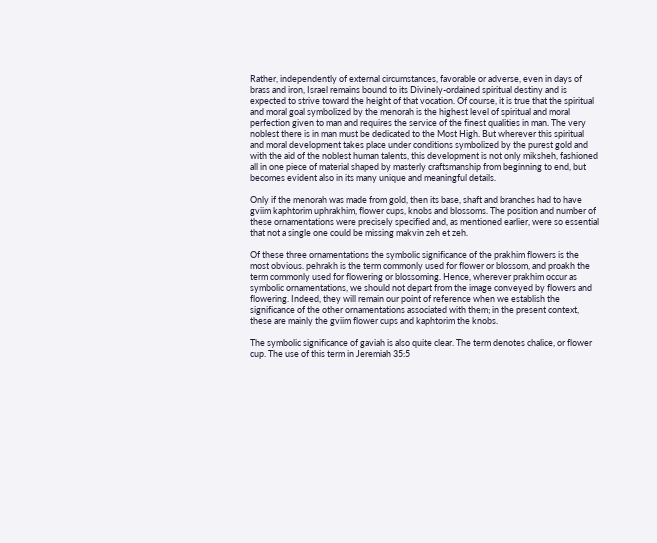Rather, independently of external circumstances, favorable or adverse, even in days of brass and iron, Israel remains bound to its Divinely-ordained spiritual destiny and is expected to strive toward the height of that vocation. Of course, it is true that the spiritual and moral goal symbolized by the menorah is the highest level of spiritual and moral perfection given to man and requires the service of the finest qualities in man. The very noblest there is in man must be dedicated to the Most High. But wherever this spiritual and moral development takes place under conditions symbolized by the purest gold and with the aid of the noblest human talents, this development is not only miksheh, fashioned all in one piece of material shaped by masterly craftsmanship from beginning to end, but becomes evident also in its many unique and meaningful details.

Only if the menorah was made from gold, then its base, shaft and branches had to have gviim kaphtorim uphrakhim, flower cups, knobs and blossoms. The position and number of these ornamentations were precisely specified and, as mentioned earlier, were so essential that not a single one could be missing makvin zeh et zeh.

Of these three ornamentations the symbolic significance of the prakhim flowers is the most obvious. pehrakh is the term commonly used for flower or blossom, and proakh the term commonly used for flowering or blossoming. Hence, wherever prakhim occur as symbolic ornamentations, we should not depart from the image conveyed by flowers and flowering. Indeed, they will remain our point of reference when we establish the significance of the other ornamentations associated with them; in the present context, these are mainly the gviim flower cups and kaphtorim the knobs.

The symbolic significance of gaviah is also quite clear. The term denotes chalice, or flower cup. The use of this term in Jeremiah 35:5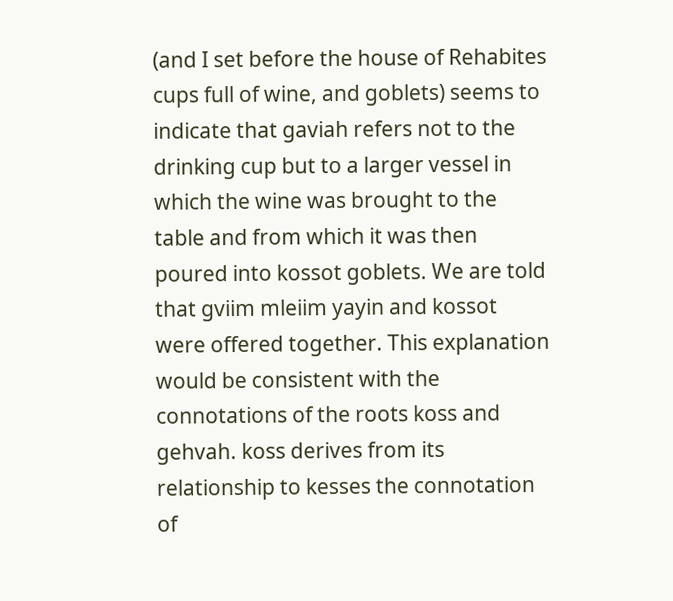(and I set before the house of Rehabites cups full of wine, and goblets) seems to indicate that gaviah refers not to the drinking cup but to a larger vessel in which the wine was brought to the table and from which it was then poured into kossot goblets. We are told that gviim mleiim yayin and kossot were offered together. This explanation would be consistent with the connotations of the roots koss and gehvah. koss derives from its relationship to kesses the connotation of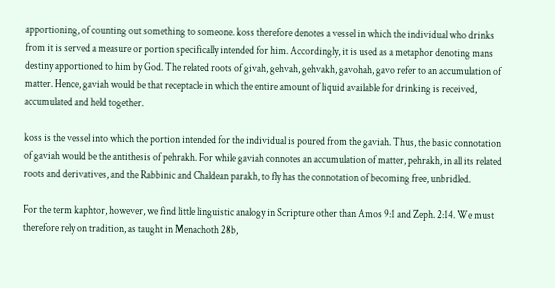apportioning, of counting out something to someone. koss therefore denotes a vessel in which the individual who drinks from it is served a measure or portion specifically intended for him. Accordingly, it is used as a metaphor denoting mans destiny apportioned to him by God. The related roots of givah, gehvah, gehvakh, gavohah, gavo refer to an accumulation of matter. Hence, gaviah would be that receptacle in which the entire amount of liquid available for drinking is received, accumulated and held together.

koss is the vessel into which the portion intended for the individual is poured from the gaviah. Thus, the basic connotation of gaviah would be the antithesis of pehrakh. For while gaviah connotes an accumulation of matter, pehrakh, in all its related roots and derivatives, and the Rabbinic and Chaldean parakh, to fly has the connotation of becoming free, unbridled.

For the term kaphtor, however, we find little linguistic analogy in Scripture other than Amos 9:1 and Zeph. 2:14. We must therefore rely on tradition, as taught in Menachoth 28b,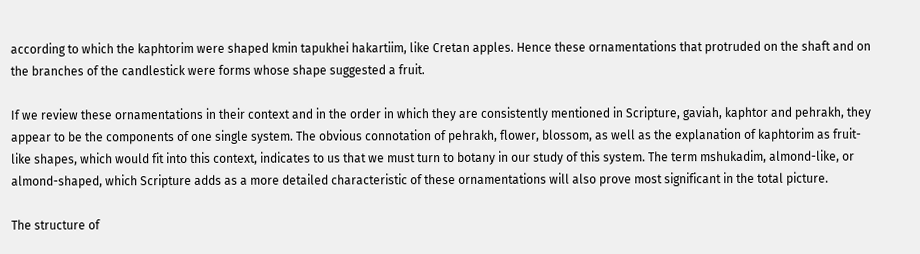according to which the kaphtorim were shaped kmin tapukhei hakartiim, like Cretan apples. Hence these ornamentations that protruded on the shaft and on the branches of the candlestick were forms whose shape suggested a fruit.

If we review these ornamentations in their context and in the order in which they are consistently mentioned in Scripture, gaviah, kaphtor and pehrakh, they appear to be the components of one single system. The obvious connotation of pehrakh, flower, blossom, as well as the explanation of kaphtorim as fruit-like shapes, which would fit into this context, indicates to us that we must turn to botany in our study of this system. The term mshukadim, almond-like, or almond-shaped, which Scripture adds as a more detailed characteristic of these ornamentations will also prove most significant in the total picture.

The structure of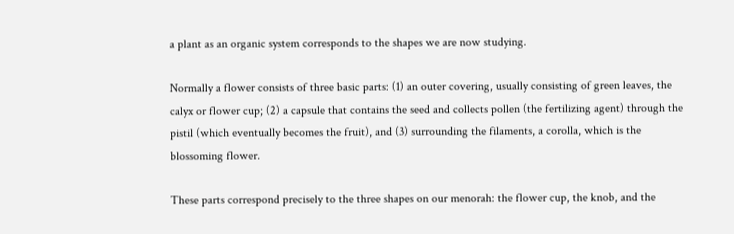a plant as an organic system corresponds to the shapes we are now studying.

Normally a flower consists of three basic parts: (1) an outer covering, usually consisting of green leaves, the calyx or flower cup; (2) a capsule that contains the seed and collects pollen (the fertilizing agent) through the pistil (which eventually becomes the fruit), and (3) surrounding the filaments, a corolla, which is the blossoming flower.

These parts correspond precisely to the three shapes on our menorah: the flower cup, the knob, and the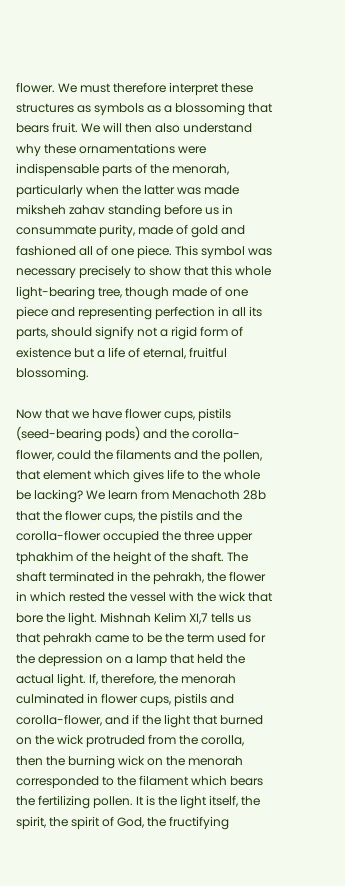flower. We must therefore interpret these structures as symbols as a blossoming that bears fruit. We will then also understand why these ornamentations were indispensable parts of the menorah, particularly when the latter was made miksheh zahav standing before us in consummate purity, made of gold and fashioned all of one piece. This symbol was necessary precisely to show that this whole light-bearing tree, though made of one piece and representing perfection in all its parts, should signify not a rigid form of existence but a life of eternal, fruitful blossoming.

Now that we have flower cups, pistils (seed-bearing pods) and the corolla-flower, could the filaments and the pollen, that element which gives life to the whole be lacking? We learn from Menachoth 28b that the flower cups, the pistils and the corolla-flower occupied the three upper tphakhim of the height of the shaft. The shaft terminated in the pehrakh, the flower in which rested the vessel with the wick that bore the light. Mishnah Kelim XI,7 tells us that pehrakh came to be the term used for the depression on a lamp that held the actual light. If, therefore, the menorah culminated in flower cups, pistils and corolla-flower, and if the light that burned on the wick protruded from the corolla, then the burning wick on the menorah corresponded to the filament which bears the fertilizing pollen. It is the light itself, the spirit, the spirit of God, the fructifying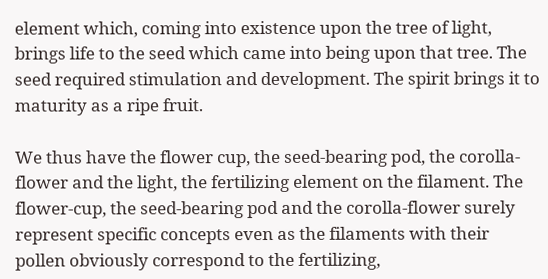element which, coming into existence upon the tree of light, brings life to the seed which came into being upon that tree. The seed required stimulation and development. The spirit brings it to maturity as a ripe fruit.

We thus have the flower cup, the seed-bearing pod, the corolla-flower and the light, the fertilizing element on the filament. The flower-cup, the seed-bearing pod and the corolla-flower surely represent specific concepts even as the filaments with their pollen obviously correspond to the fertilizing,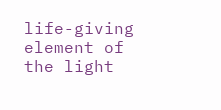life-giving element of the light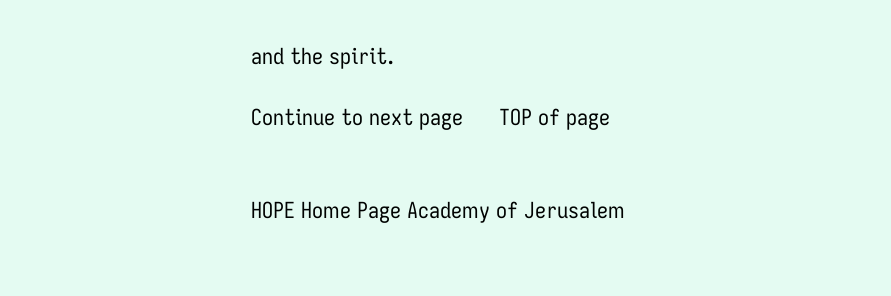and the spirit.

Continue to next page      TOP of page


HOPE Home Page Academy of Jerusalem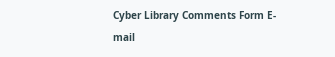Cyber Library Comments Form E-mail